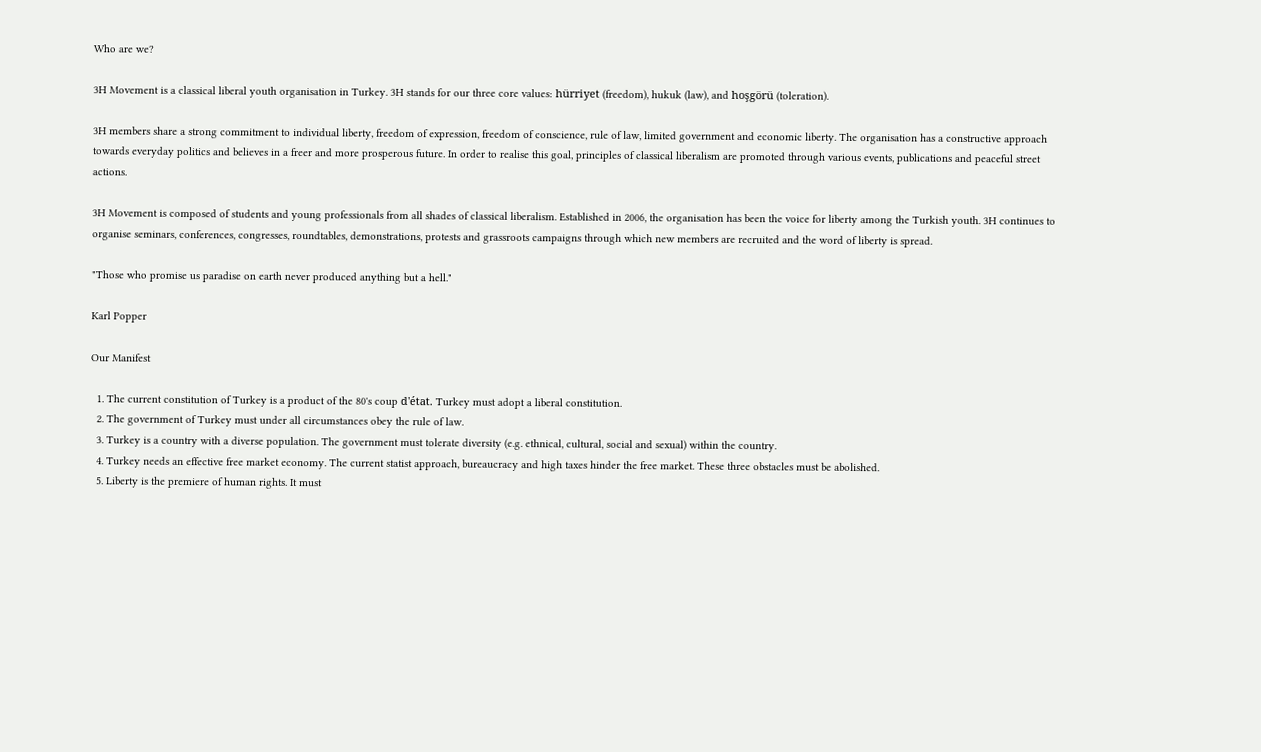Who are we?

3H Movement is a classical liberal youth organisation in Turkey. 3H stands for our three core values: hürriyet (freedom), hukuk (law), and hoşgörü (toleration).

3H members share a strong commitment to individual liberty, freedom of expression, freedom of conscience, rule of law, limited government and economic liberty. The organisation has a constructive approach towards everyday politics and believes in a freer and more prosperous future. In order to realise this goal, principles of classical liberalism are promoted through various events, publications and peaceful street actions.

3H Movement is composed of students and young professionals from all shades of classical liberalism. Established in 2006, the organisation has been the voice for liberty among the Turkish youth. 3H continues to organise seminars, conferences, congresses, roundtables, demonstrations, protests and grassroots campaigns through which new members are recruited and the word of liberty is spread.

"Those who promise us paradise on earth never produced anything but a hell."

Karl Popper

Our Manifest

  1. The current constitution of Turkey is a product of the 80's coup d'état. Turkey must adopt a liberal constitution.
  2. The government of Turkey must under all circumstances obey the rule of law.
  3. Turkey is a country with a diverse population. The government must tolerate diversity (e.g. ethnical, cultural, social and sexual) within the country.
  4. Turkey needs an effective free market economy. The current statist approach, bureaucracy and high taxes hinder the free market. These three obstacles must be abolished.
  5. Liberty is the premiere of human rights. It must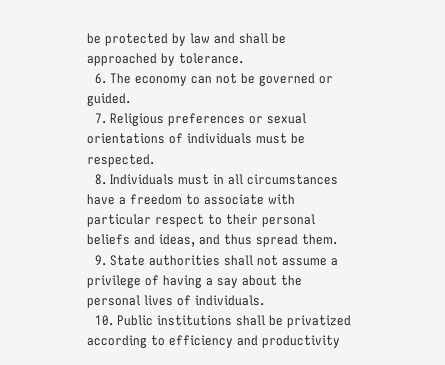be protected by law and shall be approached by tolerance.
  6. The economy can not be governed or guided.
  7. Religious preferences or sexual orientations of individuals must be respected.
  8. Individuals must in all circumstances have a freedom to associate with particular respect to their personal beliefs and ideas, and thus spread them.
  9. State authorities shall not assume a privilege of having a say about the personal lives of individuals.
  10. Public institutions shall be privatized according to efficiency and productivity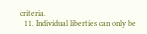criteria.
  11. Individual liberties can only be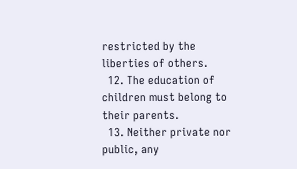restricted by the liberties of others.
  12. The education of children must belong to their parents.
  13. Neither private nor public, any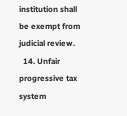institution shall be exempt from judicial review.
  14. Unfair progressive tax system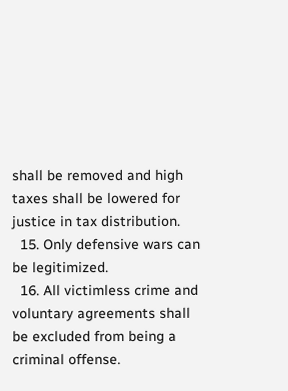shall be removed and high taxes shall be lowered for justice in tax distribution.
  15. Only defensive wars can be legitimized.
  16. All victimless crime and voluntary agreements shall be excluded from being a criminal offense.